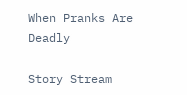When Pranks Are Deadly

Story Stream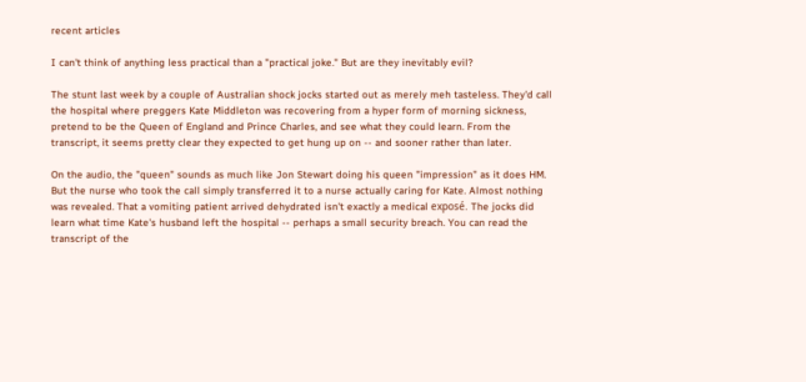recent articles

I can't think of anything less practical than a "practical joke." But are they inevitably evil?

The stunt last week by a couple of Australian shock jocks started out as merely meh tasteless. They'd call the hospital where preggers Kate Middleton was recovering from a hyper form of morning sickness, pretend to be the Queen of England and Prince Charles, and see what they could learn. From the transcript, it seems pretty clear they expected to get hung up on -- and sooner rather than later.

On the audio, the "queen" sounds as much like Jon Stewart doing his queen "impression" as it does HM. But the nurse who took the call simply transferred it to a nurse actually caring for Kate. Almost nothing was revealed. That a vomiting patient arrived dehydrated isn't exactly a medical exposé. The jocks did learn what time Kate's husband left the hospital -- perhaps a small security breach. You can read the transcript of the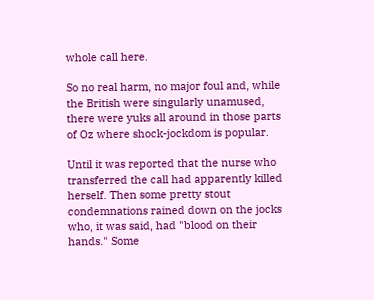whole call here.

So no real harm, no major foul and, while the British were singularly unamused, there were yuks all around in those parts of Oz where shock-jockdom is popular.

Until it was reported that the nurse who transferred the call had apparently killed herself. Then some pretty stout condemnations rained down on the jocks who, it was said, had "blood on their hands." Some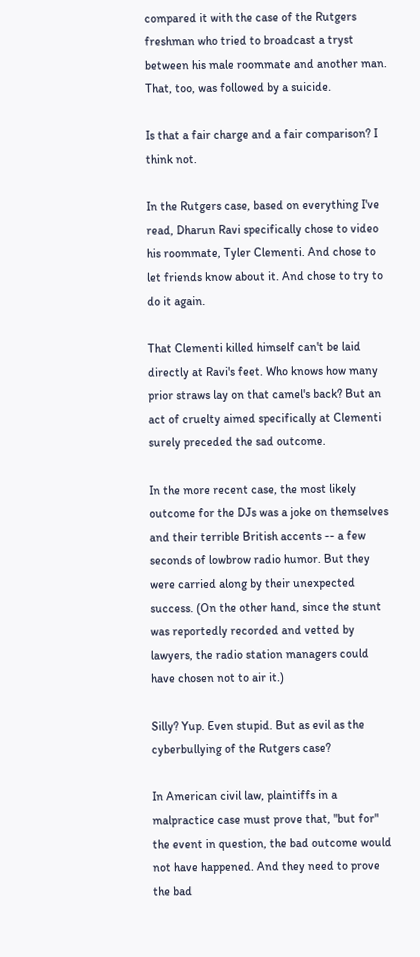compared it with the case of the Rutgers freshman who tried to broadcast a tryst between his male roommate and another man. That, too, was followed by a suicide.

Is that a fair charge and a fair comparison? I think not.

In the Rutgers case, based on everything I've read, Dharun Ravi specifically chose to video his roommate, Tyler Clementi. And chose to let friends know about it. And chose to try to do it again.

That Clementi killed himself can't be laid directly at Ravi's feet. Who knows how many prior straws lay on that camel's back? But an act of cruelty aimed specifically at Clementi surely preceded the sad outcome.

In the more recent case, the most likely outcome for the DJs was a joke on themselves and their terrible British accents -- a few seconds of lowbrow radio humor. But they were carried along by their unexpected success. (On the other hand, since the stunt was reportedly recorded and vetted by lawyers, the radio station managers could have chosen not to air it.)

Silly? Yup. Even stupid. But as evil as the cyberbullying of the Rutgers case?

In American civil law, plaintiffs in a malpractice case must prove that, "but for" the event in question, the bad outcome would not have happened. And they need to prove the bad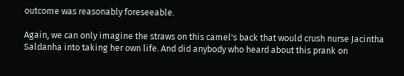outcome was reasonably foreseeable.

Again, we can only imagine the straws on this camel's back that would crush nurse Jacintha Saldanha into taking her own life. And did anybody who heard about this prank on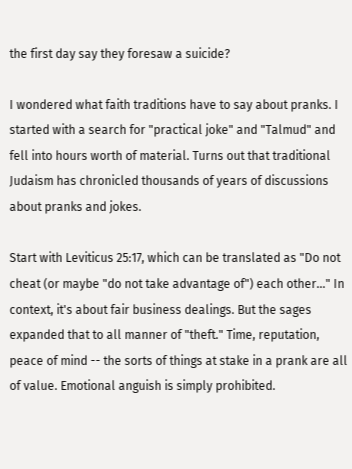the first day say they foresaw a suicide?

I wondered what faith traditions have to say about pranks. I started with a search for "practical joke" and "Talmud" and fell into hours worth of material. Turns out that traditional Judaism has chronicled thousands of years of discussions about pranks and jokes.

Start with Leviticus 25:17, which can be translated as "Do not cheat (or maybe "do not take advantage of") each other..." In context, it's about fair business dealings. But the sages expanded that to all manner of "theft." Time, reputation, peace of mind -- the sorts of things at stake in a prank are all of value. Emotional anguish is simply prohibited.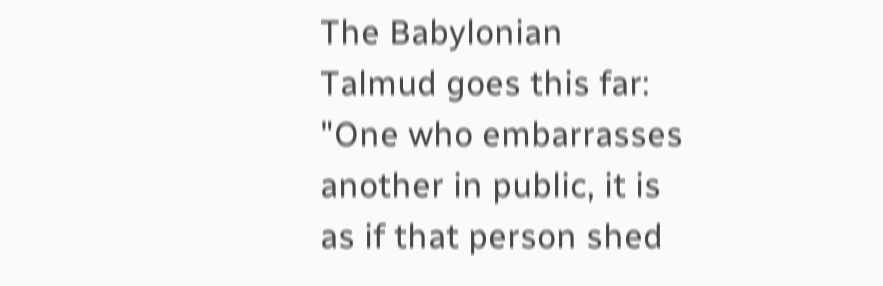The Babylonian Talmud goes this far: "One who embarrasses another in public, it is as if that person shed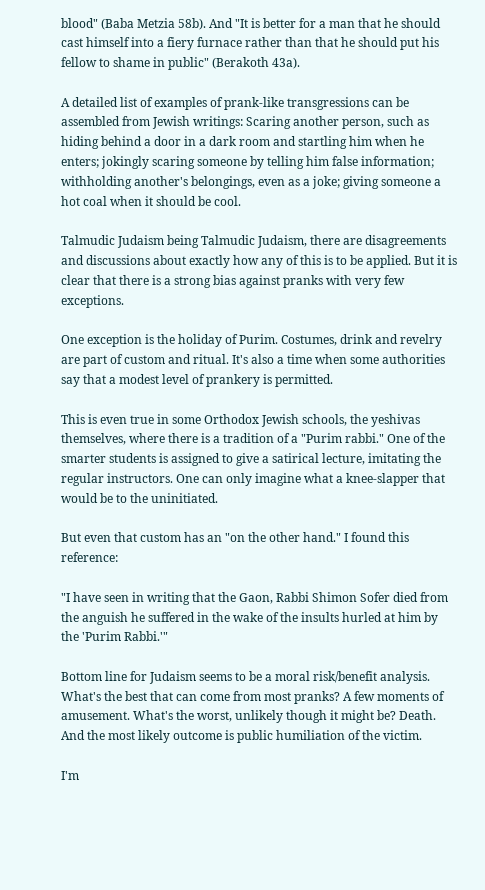blood" (Baba Metzia 58b). And "It is better for a man that he should cast himself into a fiery furnace rather than that he should put his fellow to shame in public" (Berakoth 43a).

A detailed list of examples of prank-like transgressions can be assembled from Jewish writings: Scaring another person, such as hiding behind a door in a dark room and startling him when he enters; jokingly scaring someone by telling him false information; withholding another's belongings, even as a joke; giving someone a hot coal when it should be cool.

Talmudic Judaism being Talmudic Judaism, there are disagreements and discussions about exactly how any of this is to be applied. But it is clear that there is a strong bias against pranks with very few exceptions.

One exception is the holiday of Purim. Costumes, drink and revelry are part of custom and ritual. It's also a time when some authorities say that a modest level of prankery is permitted.

This is even true in some Orthodox Jewish schools, the yeshivas themselves, where there is a tradition of a "Purim rabbi." One of the smarter students is assigned to give a satirical lecture, imitating the regular instructors. One can only imagine what a knee-slapper that would be to the uninitiated.

But even that custom has an "on the other hand." I found this reference:

"I have seen in writing that the Gaon, Rabbi Shimon Sofer died from the anguish he suffered in the wake of the insults hurled at him by the 'Purim Rabbi.'"

Bottom line for Judaism seems to be a moral risk/benefit analysis. What's the best that can come from most pranks? A few moments of amusement. What's the worst, unlikely though it might be? Death. And the most likely outcome is public humiliation of the victim.

I'm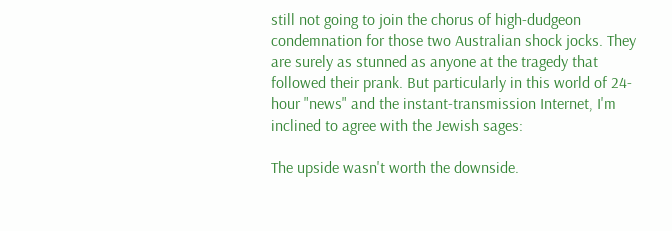still not going to join the chorus of high-dudgeon condemnation for those two Australian shock jocks. They are surely as stunned as anyone at the tragedy that followed their prank. But particularly in this world of 24-hour "news" and the instant-transmission Internet, I'm inclined to agree with the Jewish sages:

The upside wasn't worth the downside.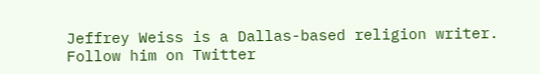Jeffrey Weiss is a Dallas-based religion writer. Follow him on Twitter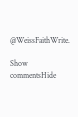@WeissFaithWrite.

Show commentsHide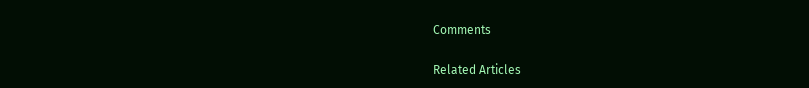Comments

Related Articles